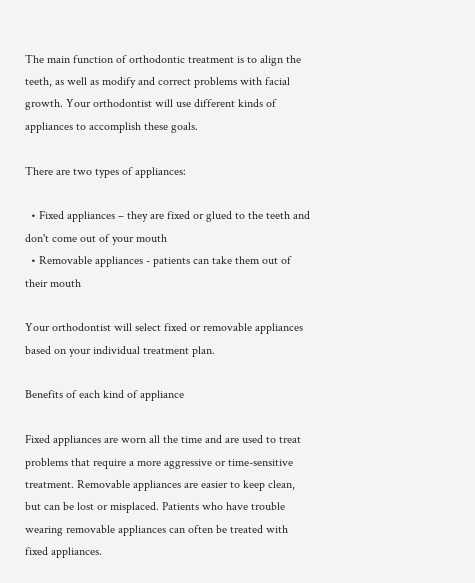The main function of orthodontic treatment is to align the teeth, as well as modify and correct problems with facial growth. Your orthodontist will use different kinds of appliances to accomplish these goals.

There are two types of appliances:

  • Fixed appliances – they are fixed or glued to the teeth and don't come out of your mouth
  • Removable appliances - patients can take them out of their mouth

Your orthodontist will select fixed or removable appliances based on your individual treatment plan.

Benefits of each kind of appliance

Fixed appliances are worn all the time and are used to treat problems that require a more aggressive or time-sensitive treatment. Removable appliances are easier to keep clean, but can be lost or misplaced. Patients who have trouble wearing removable appliances can often be treated with fixed appliances.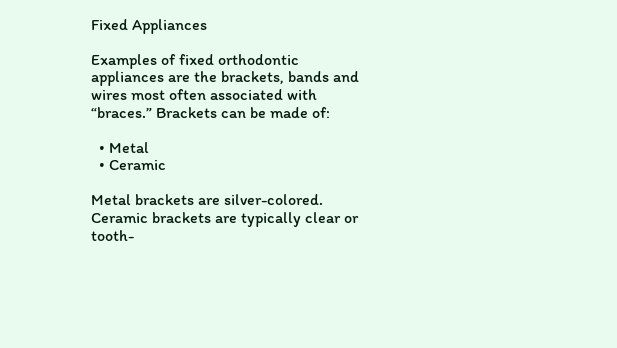Fixed Appliances

Examples of fixed orthodontic appliances are the brackets, bands and wires most often associated with “braces.” Brackets can be made of:

  • Metal
  • Ceramic

Metal brackets are silver-colored. Ceramic brackets are typically clear or tooth-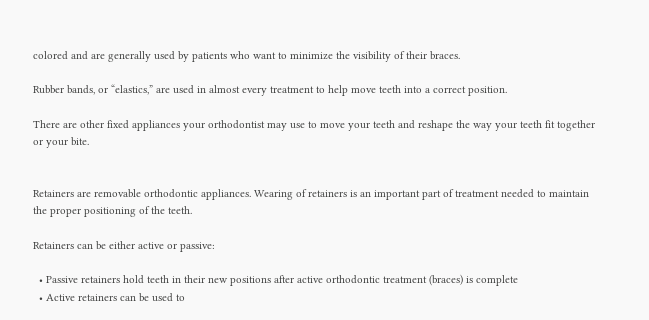colored and are generally used by patients who want to minimize the visibility of their braces.

Rubber bands, or “elastics,” are used in almost every treatment to help move teeth into a correct position.

There are other fixed appliances your orthodontist may use to move your teeth and reshape the way your teeth fit together or your bite.


Retainers are removable orthodontic appliances. Wearing of retainers is an important part of treatment needed to maintain the proper positioning of the teeth.

Retainers can be either active or passive:

  • Passive retainers hold teeth in their new positions after active orthodontic treatment (braces) is complete
  • Active retainers can be used to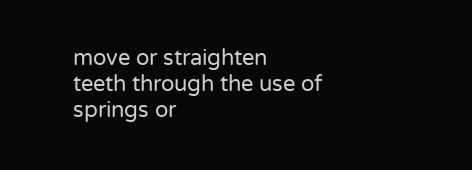move or straighten teeth through the use of springs or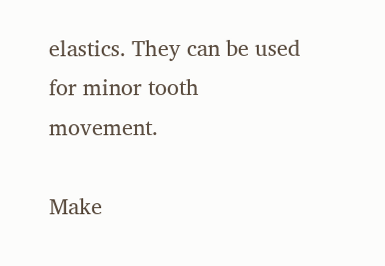elastics. They can be used for minor tooth movement.

Make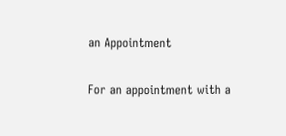an Appointment

For an appointment with a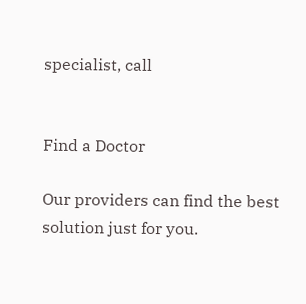specialist, call


Find a Doctor

Our providers can find the best solution just for you.